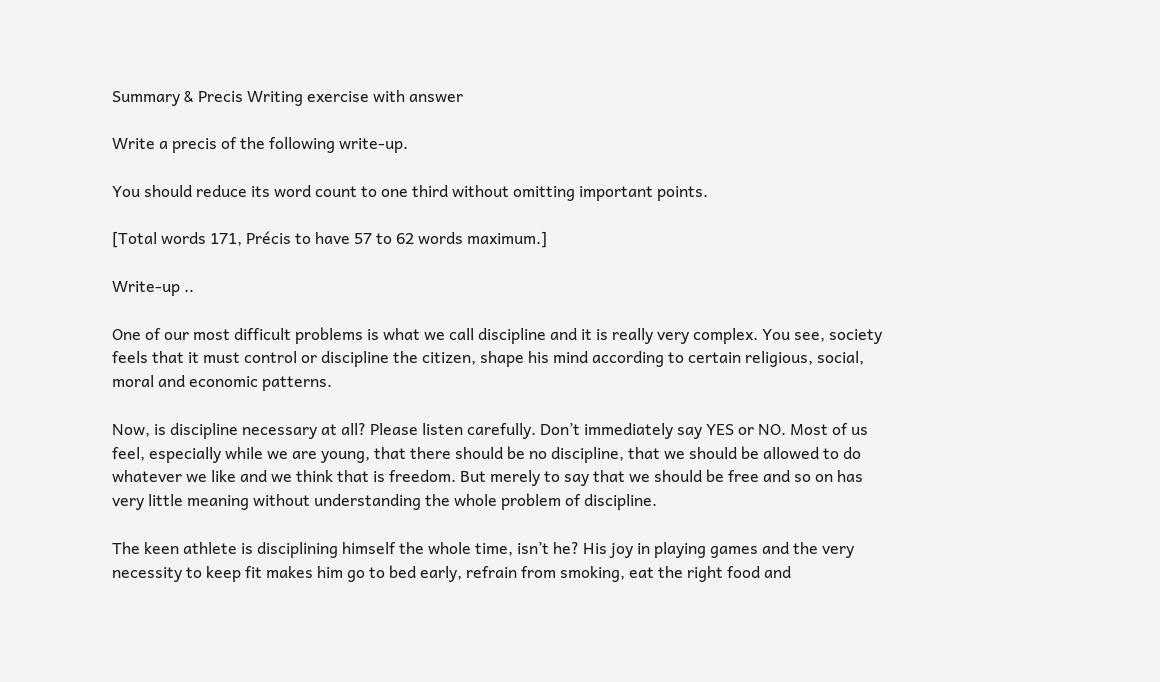Summary & Precis Writing exercise with answer

Write a precis of the following write-up.

You should reduce its word count to one third without omitting important points.

[Total words 171, Précis to have 57 to 62 words maximum.]

Write-up ..

One of our most difficult problems is what we call discipline and it is really very complex. You see, society feels that it must control or discipline the citizen, shape his mind according to certain religious, social, moral and economic patterns.

Now, is discipline necessary at all? Please listen carefully. Don’t immediately say YES or NO. Most of us feel, especially while we are young, that there should be no discipline, that we should be allowed to do whatever we like and we think that is freedom. But merely to say that we should be free and so on has very little meaning without understanding the whole problem of discipline.

The keen athlete is disciplining himself the whole time, isn’t he? His joy in playing games and the very necessity to keep fit makes him go to bed early, refrain from smoking, eat the right food and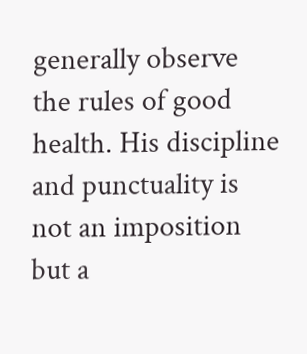generally observe the rules of good health. His discipline and punctuality is not an imposition but a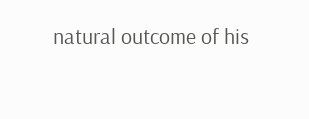natural outcome of his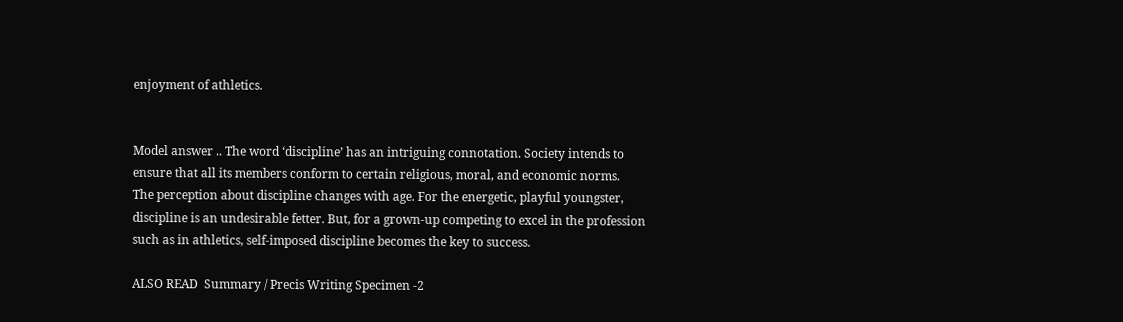enjoyment of athletics.


Model answer .. The word ‘discipline’ has an intriguing connotation. Society intends to ensure that all its members conform to certain religious, moral, and economic norms.
The perception about discipline changes with age. For the energetic, playful youngster, discipline is an undesirable fetter. But, for a grown-up competing to excel in the profession such as in athletics, self-imposed discipline becomes the key to success.

ALSO READ  Summary / Precis Writing Specimen -2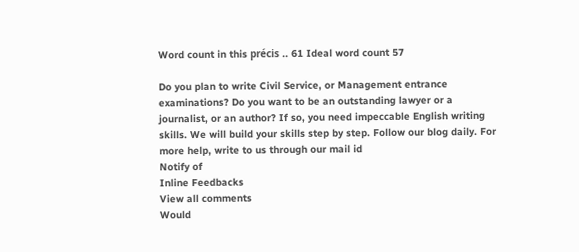Word count in this précis .. 61 Ideal word count 57

Do you plan to write Civil Service, or Management entrance examinations? Do you want to be an outstanding lawyer or a journalist, or an author? If so, you need impeccable English writing skills. We will build your skills step by step. Follow our blog daily. For more help, write to us through our mail id
Notify of
Inline Feedbacks
View all comments
Would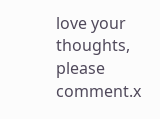love your thoughts, please comment.x